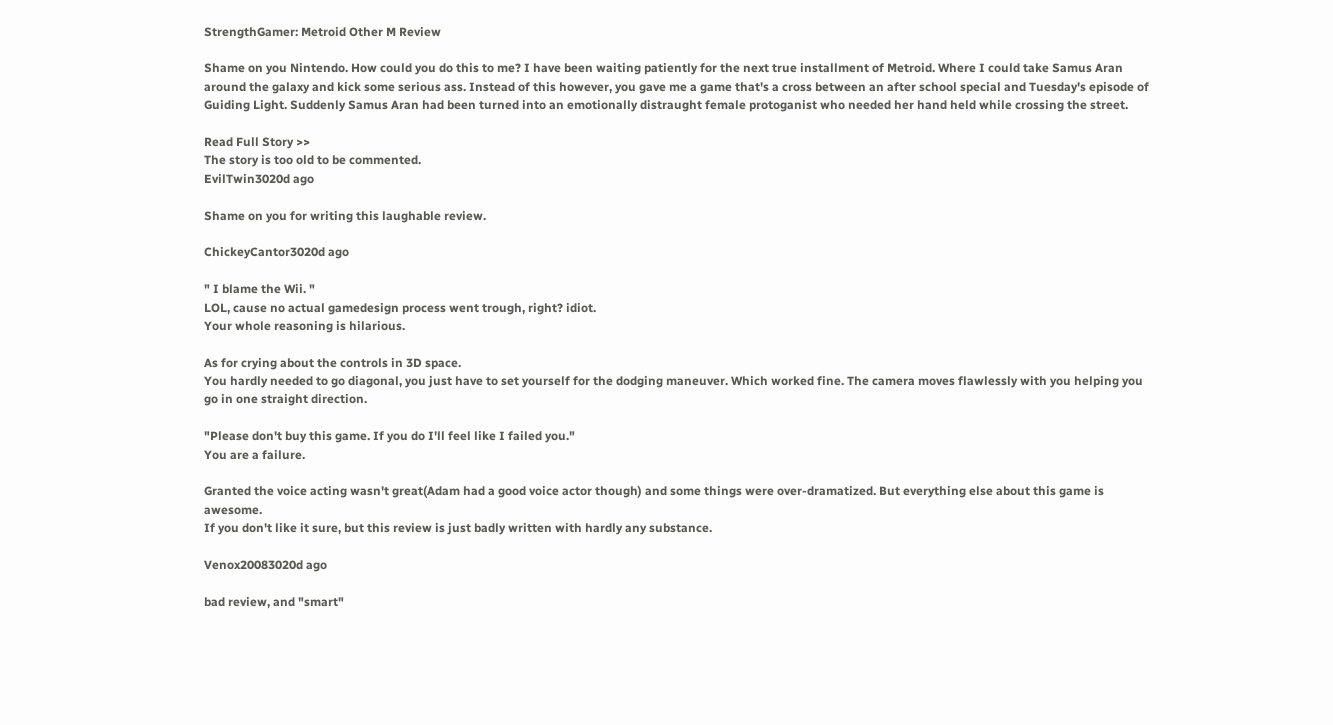StrengthGamer: Metroid Other M Review

Shame on you Nintendo. How could you do this to me? I have been waiting patiently for the next true installment of Metroid. Where I could take Samus Aran around the galaxy and kick some serious ass. Instead of this however, you gave me a game that's a cross between an after school special and Tuesday's episode of Guiding Light. Suddenly Samus Aran had been turned into an emotionally distraught female protoganist who needed her hand held while crossing the street.

Read Full Story >>
The story is too old to be commented.
EvilTwin3020d ago

Shame on you for writing this laughable review.

ChickeyCantor3020d ago

" I blame the Wii. "
LOL, cause no actual gamedesign process went trough, right? idiot.
Your whole reasoning is hilarious.

As for crying about the controls in 3D space.
You hardly needed to go diagonal, you just have to set yourself for the dodging maneuver. Which worked fine. The camera moves flawlessly with you helping you go in one straight direction.

"Please don't buy this game. If you do I'll feel like I failed you."
You are a failure.

Granted the voice acting wasn't great(Adam had a good voice actor though) and some things were over-dramatized. But everything else about this game is awesome.
If you don't like it sure, but this review is just badly written with hardly any substance.

Venox20083020d ago

bad review, and "smart"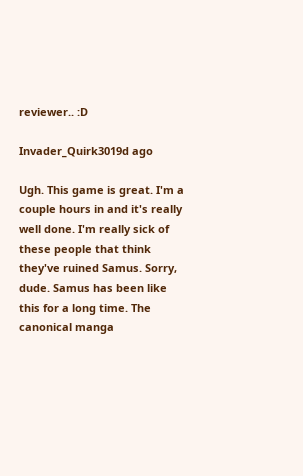reviewer.. :D

Invader_Quirk3019d ago

Ugh. This game is great. I'm a couple hours in and it's really well done. I'm really sick of these people that think they've ruined Samus. Sorry, dude. Samus has been like this for a long time. The canonical manga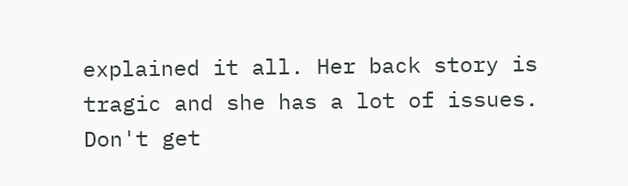explained it all. Her back story is tragic and she has a lot of issues. Don't get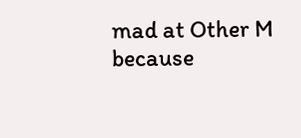mad at Other M because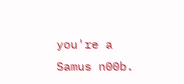you're a Samus n00b.